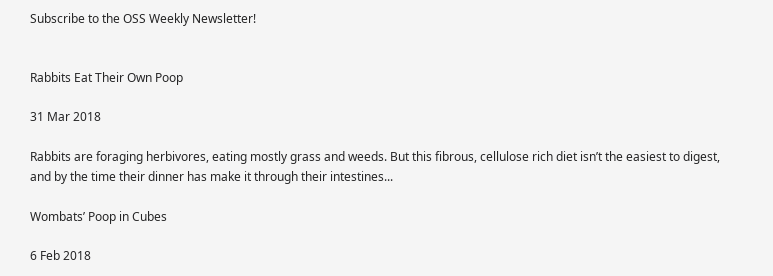Subscribe to the OSS Weekly Newsletter!


Rabbits Eat Their Own Poop

31 Mar 2018

Rabbits are foraging herbivores, eating mostly grass and weeds. But this fibrous, cellulose rich diet isn’t the easiest to digest, and by the time their dinner has make it through their intestines...

Wombats’ Poop in Cubes

6 Feb 2018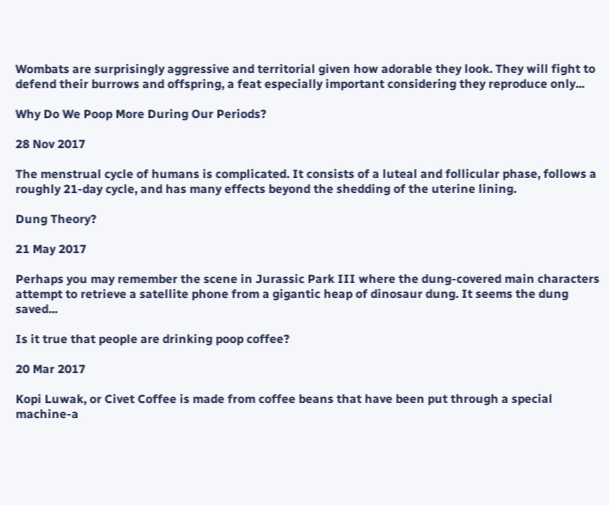Wombats are surprisingly aggressive and territorial given how adorable they look. They will fight to defend their burrows and offspring, a feat especially important considering they reproduce only...

Why Do We Poop More During Our Periods?

28 Nov 2017

The menstrual cycle of humans is complicated. It consists of a luteal and follicular phase, follows a roughly 21-day cycle, and has many effects beyond the shedding of the uterine lining.

Dung Theory?

21 May 2017

Perhaps you may remember the scene in Jurassic Park III where the dung-covered main characters attempt to retrieve a satellite phone from a gigantic heap of dinosaur dung. It seems the dung saved...

Is it true that people are drinking poop coffee?

20 Mar 2017

Kopi Luwak, or Civet Coffee is made from coffee beans that have been put through a special machine-a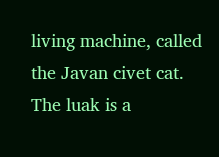living machine, called the Javan civet cat. The luak is a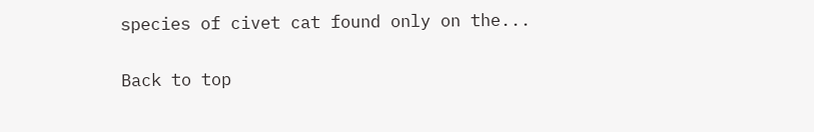species of civet cat found only on the...


Back to top